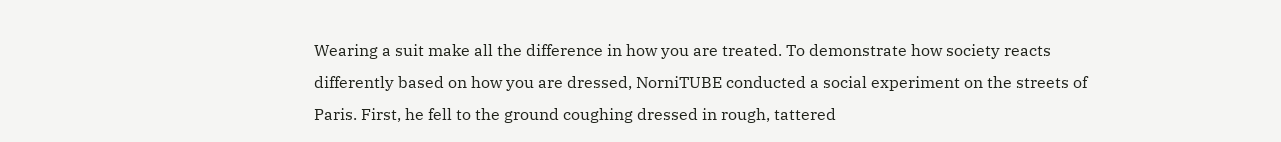Wearing a suit make all the difference in how you are treated. To demonstrate how society reacts differently based on how you are dressed, NorniTUBE conducted a social experiment on the streets of Paris. First, he fell to the ground coughing dressed in rough, tattered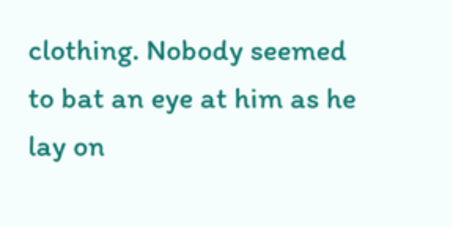clothing. Nobody seemed to bat an eye at him as he lay on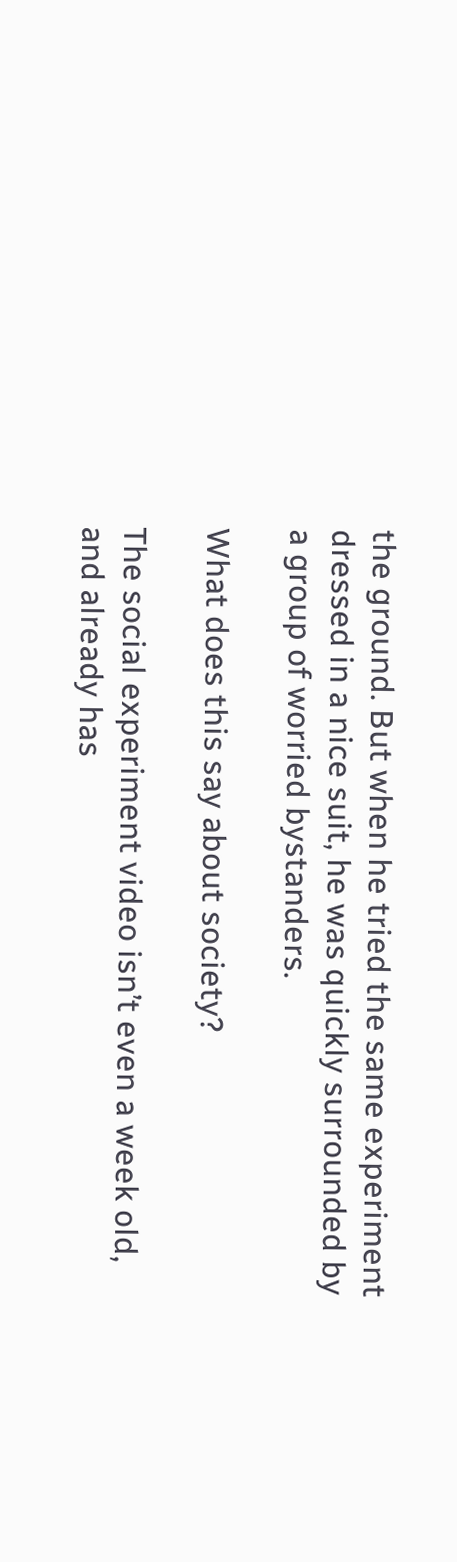the ground. But when he tried the same experiment dressed in a nice suit, he was quickly surrounded by a group of worried bystanders.

What does this say about society?

The social experiment video isn’t even a week old, and already has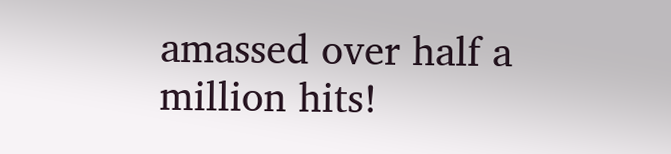amassed over half a million hits!